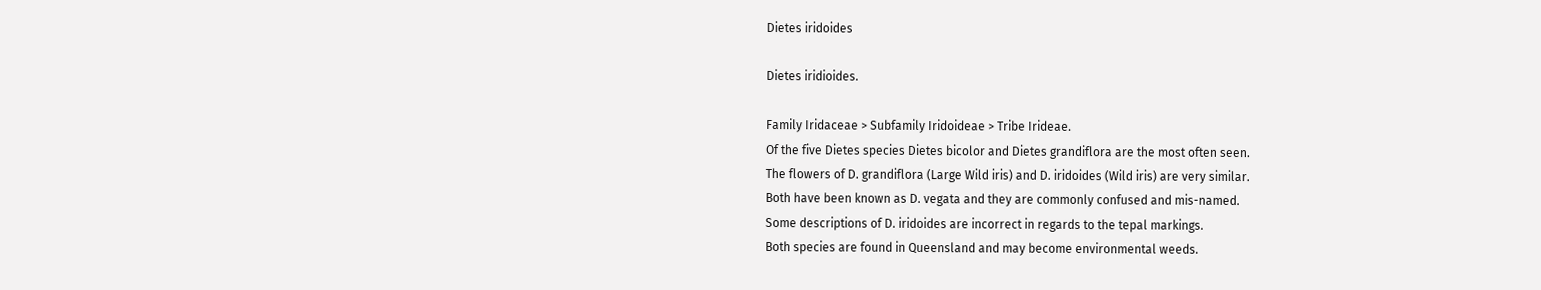Dietes iridoides

Dietes iridioides.

Family Iridaceae > Subfamily Iridoideae > Tribe Irideae.
Of the five Dietes species Dietes bicolor and Dietes grandiflora are the most often seen.
The flowers of D. grandiflora (Large Wild iris) and D. iridoides (Wild iris) are very similar.
Both have been known as D. vegata and they are commonly confused and mis-named.
Some descriptions of D. iridoides are incorrect in regards to the tepal markings.
Both species are found in Queensland and may become environmental weeds.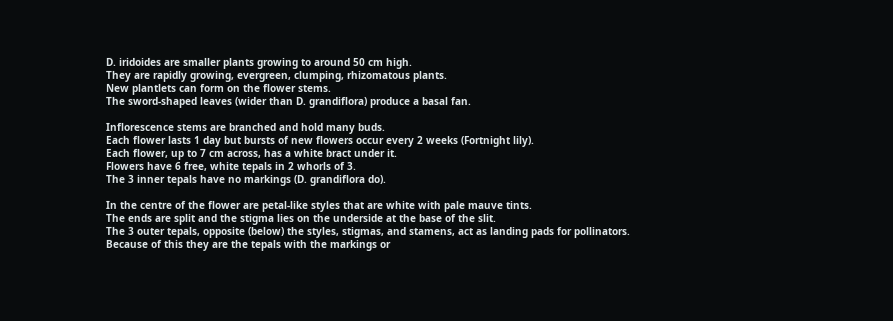D. iridoides are smaller plants growing to around 50 cm high.
They are rapidly growing, evergreen, clumping, rhizomatous plants.
New plantlets can form on the flower stems.
The sword-shaped leaves (wider than D. grandiflora) produce a basal fan.

Inflorescence stems are branched and hold many buds.
Each flower lasts 1 day but bursts of new flowers occur every 2 weeks (Fortnight lily).
Each flower, up to 7 cm across, has a white bract under it.
Flowers have 6 free, white tepals in 2 whorls of 3.
The 3 inner tepals have no markings (D. grandiflora do).

In the centre of the flower are petal-like styles that are white with pale mauve tints.
The ends are split and the stigma lies on the underside at the base of the slit.
The 3 outer tepals, opposite (below) the styles, stigmas, and stamens, act as landing pads for pollinators.
Because of this they are the tepals with the markings or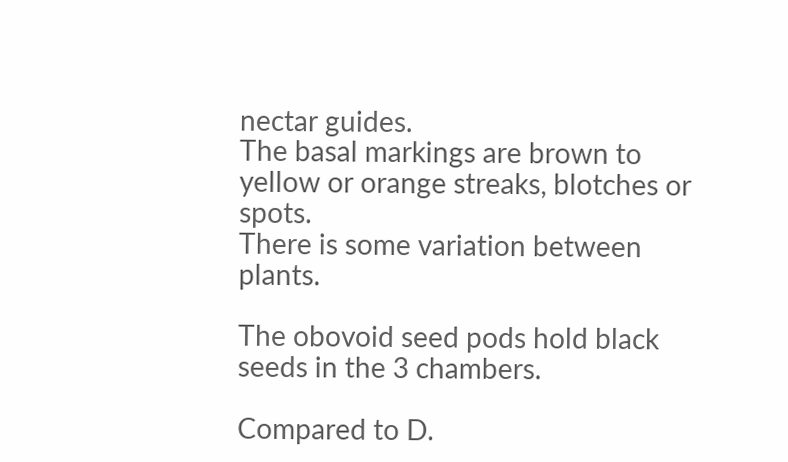nectar guides.
The basal markings are brown to yellow or orange streaks, blotches or spots.
There is some variation between plants.

The obovoid seed pods hold black seeds in the 3 chambers.

Compared to D.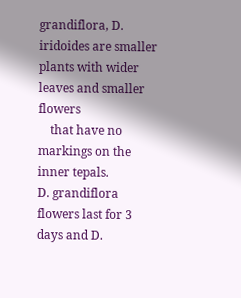grandiflora, D. iridoides are smaller plants with wider leaves and smaller flowers
    that have no markings on the inner tepals.
D. grandiflora flowers last for 3 days and D.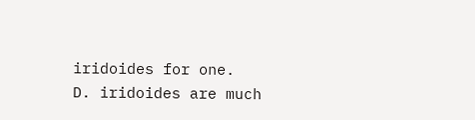iridoides for one.
D. iridoides are much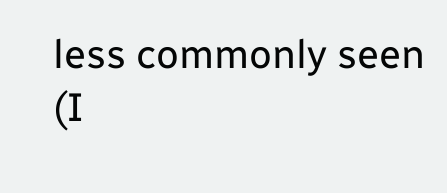less commonly seen (I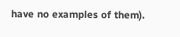have no examples of them).